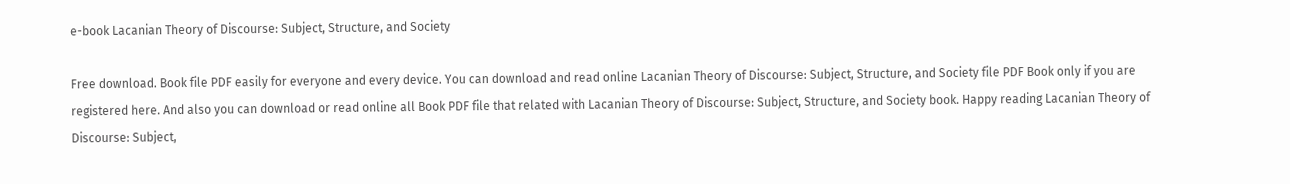e-book Lacanian Theory of Discourse: Subject, Structure, and Society

Free download. Book file PDF easily for everyone and every device. You can download and read online Lacanian Theory of Discourse: Subject, Structure, and Society file PDF Book only if you are registered here. And also you can download or read online all Book PDF file that related with Lacanian Theory of Discourse: Subject, Structure, and Society book. Happy reading Lacanian Theory of Discourse: Subject,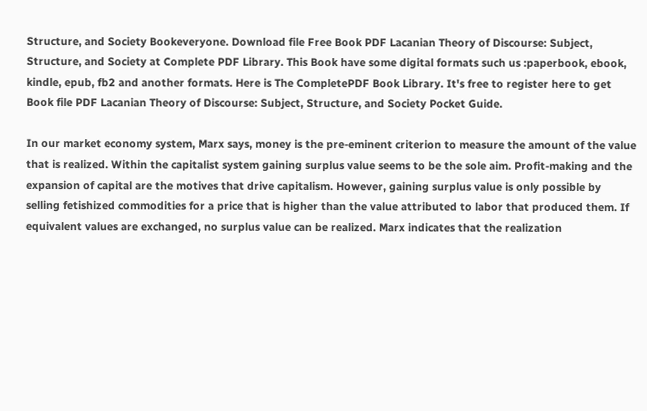Structure, and Society Bookeveryone. Download file Free Book PDF Lacanian Theory of Discourse: Subject, Structure, and Society at Complete PDF Library. This Book have some digital formats such us :paperbook, ebook, kindle, epub, fb2 and another formats. Here is The CompletePDF Book Library. It's free to register here to get Book file PDF Lacanian Theory of Discourse: Subject, Structure, and Society Pocket Guide.

In our market economy system, Marx says, money is the pre-eminent criterion to measure the amount of the value that is realized. Within the capitalist system gaining surplus value seems to be the sole aim. Profit-making and the expansion of capital are the motives that drive capitalism. However, gaining surplus value is only possible by selling fetishized commodities for a price that is higher than the value attributed to labor that produced them. If equivalent values are exchanged, no surplus value can be realized. Marx indicates that the realization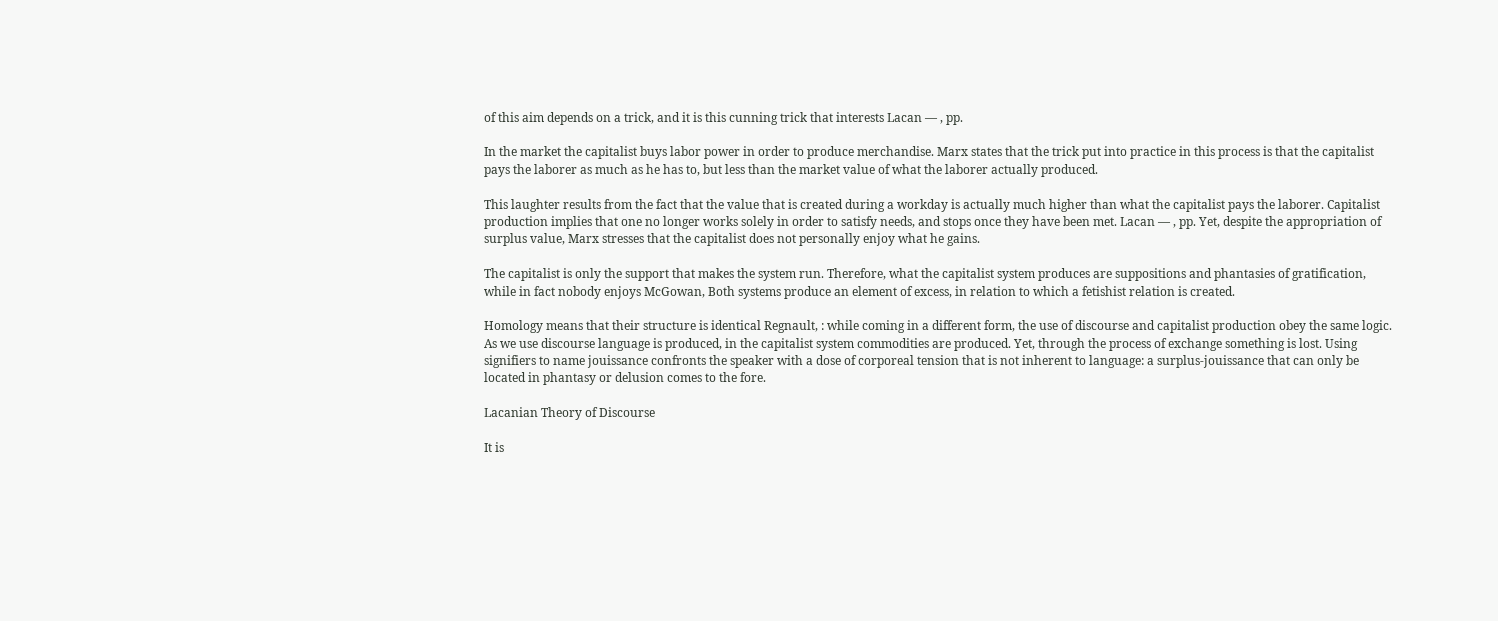of this aim depends on a trick, and it is this cunning trick that interests Lacan — , pp.

In the market the capitalist buys labor power in order to produce merchandise. Marx states that the trick put into practice in this process is that the capitalist pays the laborer as much as he has to, but less than the market value of what the laborer actually produced.

This laughter results from the fact that the value that is created during a workday is actually much higher than what the capitalist pays the laborer. Capitalist production implies that one no longer works solely in order to satisfy needs, and stops once they have been met. Lacan — , pp. Yet, despite the appropriation of surplus value, Marx stresses that the capitalist does not personally enjoy what he gains.

The capitalist is only the support that makes the system run. Therefore, what the capitalist system produces are suppositions and phantasies of gratification, while in fact nobody enjoys McGowan, Both systems produce an element of excess, in relation to which a fetishist relation is created.

Homology means that their structure is identical Regnault, : while coming in a different form, the use of discourse and capitalist production obey the same logic. As we use discourse language is produced, in the capitalist system commodities are produced. Yet, through the process of exchange something is lost. Using signifiers to name jouissance confronts the speaker with a dose of corporeal tension that is not inherent to language: a surplus-jouissance that can only be located in phantasy or delusion comes to the fore.

Lacanian Theory of Discourse

It is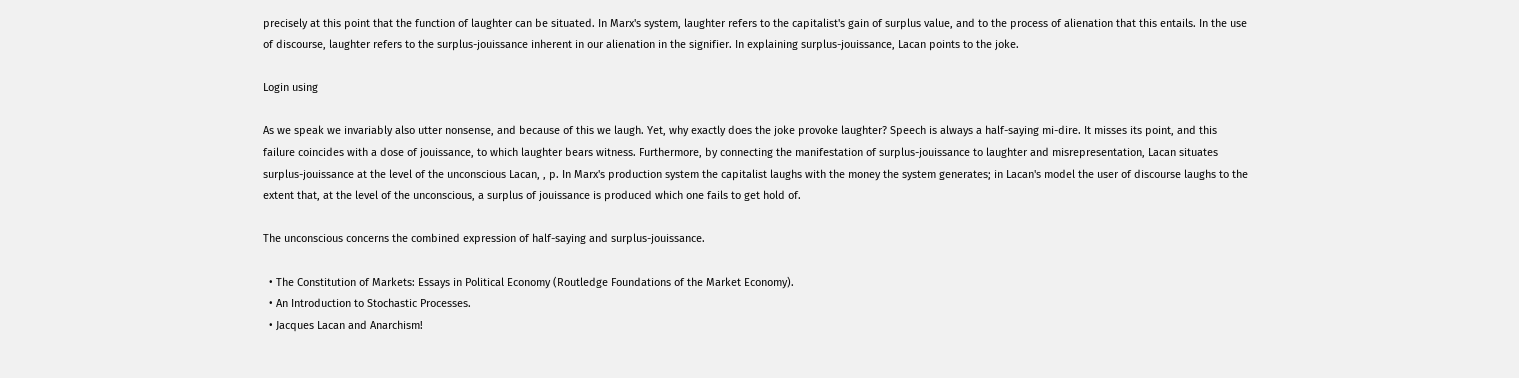precisely at this point that the function of laughter can be situated. In Marx's system, laughter refers to the capitalist's gain of surplus value, and to the process of alienation that this entails. In the use of discourse, laughter refers to the surplus-jouissance inherent in our alienation in the signifier. In explaining surplus-jouissance, Lacan points to the joke.

Login using

As we speak we invariably also utter nonsense, and because of this we laugh. Yet, why exactly does the joke provoke laughter? Speech is always a half-saying mi-dire. It misses its point, and this failure coincides with a dose of jouissance, to which laughter bears witness. Furthermore, by connecting the manifestation of surplus-jouissance to laughter and misrepresentation, Lacan situates surplus-jouissance at the level of the unconscious Lacan, , p. In Marx's production system the capitalist laughs with the money the system generates; in Lacan's model the user of discourse laughs to the extent that, at the level of the unconscious, a surplus of jouissance is produced which one fails to get hold of.

The unconscious concerns the combined expression of half-saying and surplus-jouissance.

  • The Constitution of Markets: Essays in Political Economy (Routledge Foundations of the Market Economy).
  • An Introduction to Stochastic Processes.
  • Jacques Lacan and Anarchism!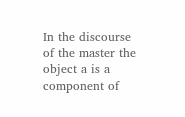In the discourse of the master the object a is a component of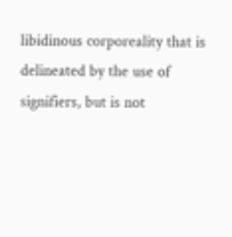libidinous corporeality that is delineated by the use of signifiers, but is not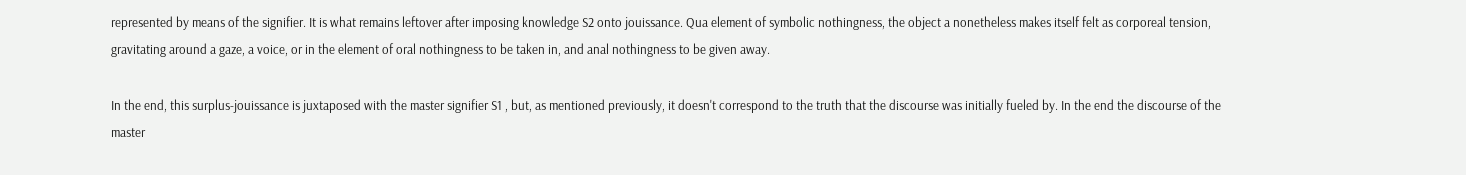represented by means of the signifier. It is what remains leftover after imposing knowledge S2 onto jouissance. Qua element of symbolic nothingness, the object a nonetheless makes itself felt as corporeal tension, gravitating around a gaze, a voice, or in the element of oral nothingness to be taken in, and anal nothingness to be given away.

In the end, this surplus-jouissance is juxtaposed with the master signifier S1 , but, as mentioned previously, it doesn't correspond to the truth that the discourse was initially fueled by. In the end the discourse of the master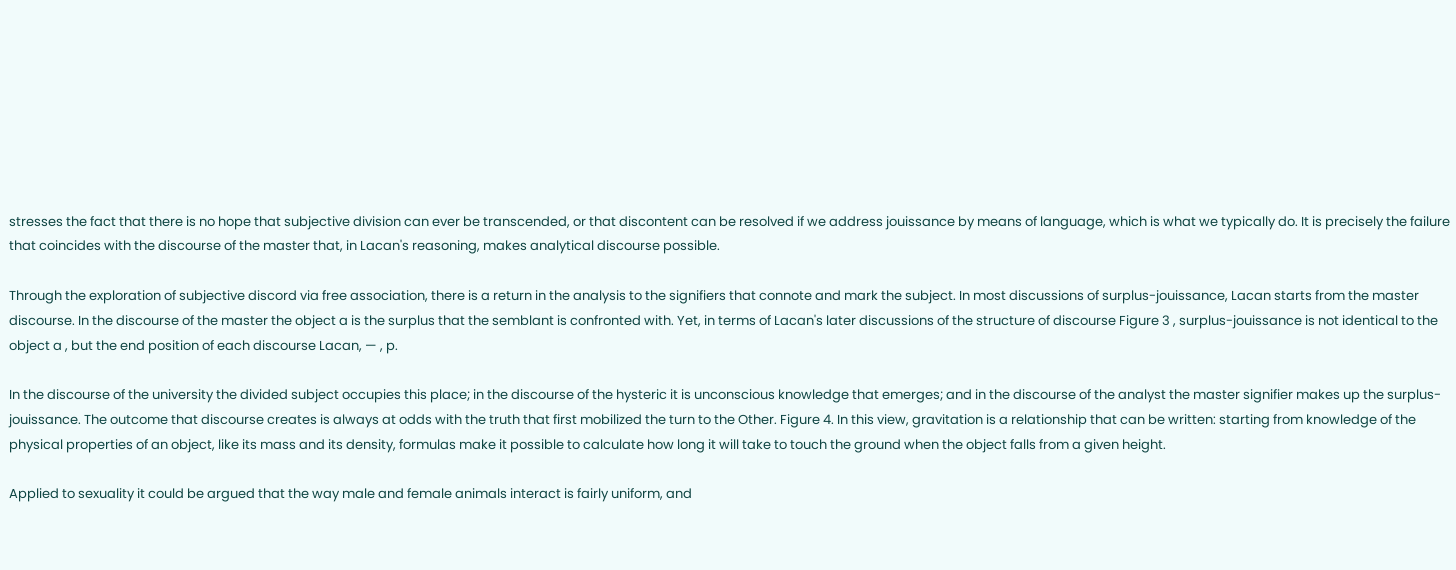stresses the fact that there is no hope that subjective division can ever be transcended, or that discontent can be resolved if we address jouissance by means of language, which is what we typically do. It is precisely the failure that coincides with the discourse of the master that, in Lacan's reasoning, makes analytical discourse possible.

Through the exploration of subjective discord via free association, there is a return in the analysis to the signifiers that connote and mark the subject. In most discussions of surplus-jouissance, Lacan starts from the master discourse. In the discourse of the master the object a is the surplus that the semblant is confronted with. Yet, in terms of Lacan's later discussions of the structure of discourse Figure 3 , surplus-jouissance is not identical to the object a , but the end position of each discourse Lacan, — , p.

In the discourse of the university the divided subject occupies this place; in the discourse of the hysteric it is unconscious knowledge that emerges; and in the discourse of the analyst the master signifier makes up the surplus-jouissance. The outcome that discourse creates is always at odds with the truth that first mobilized the turn to the Other. Figure 4. In this view, gravitation is a relationship that can be written: starting from knowledge of the physical properties of an object, like its mass and its density, formulas make it possible to calculate how long it will take to touch the ground when the object falls from a given height.

Applied to sexuality it could be argued that the way male and female animals interact is fairly uniform, and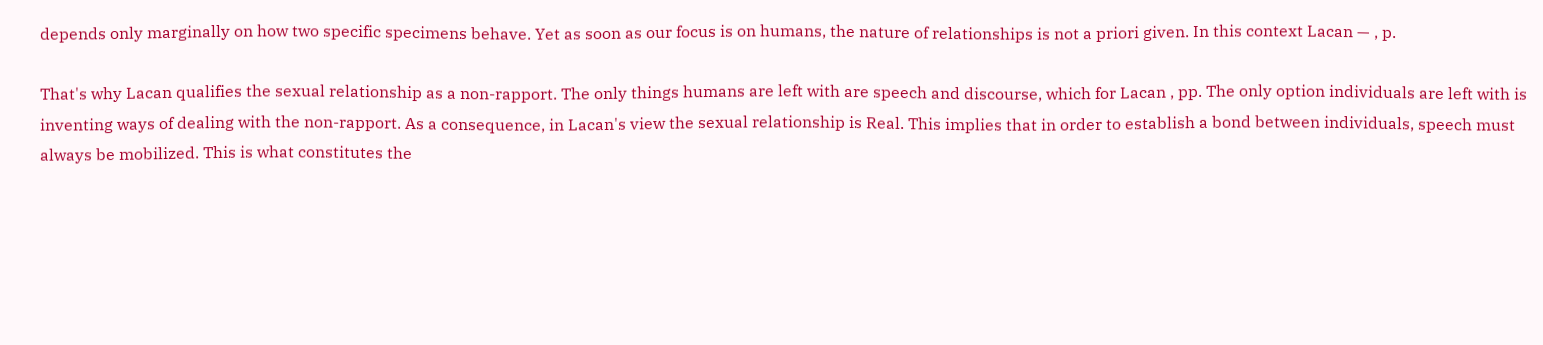depends only marginally on how two specific specimens behave. Yet as soon as our focus is on humans, the nature of relationships is not a priori given. In this context Lacan — , p.

That's why Lacan qualifies the sexual relationship as a non-rapport. The only things humans are left with are speech and discourse, which for Lacan , pp. The only option individuals are left with is inventing ways of dealing with the non-rapport. As a consequence, in Lacan's view the sexual relationship is Real. This implies that in order to establish a bond between individuals, speech must always be mobilized. This is what constitutes the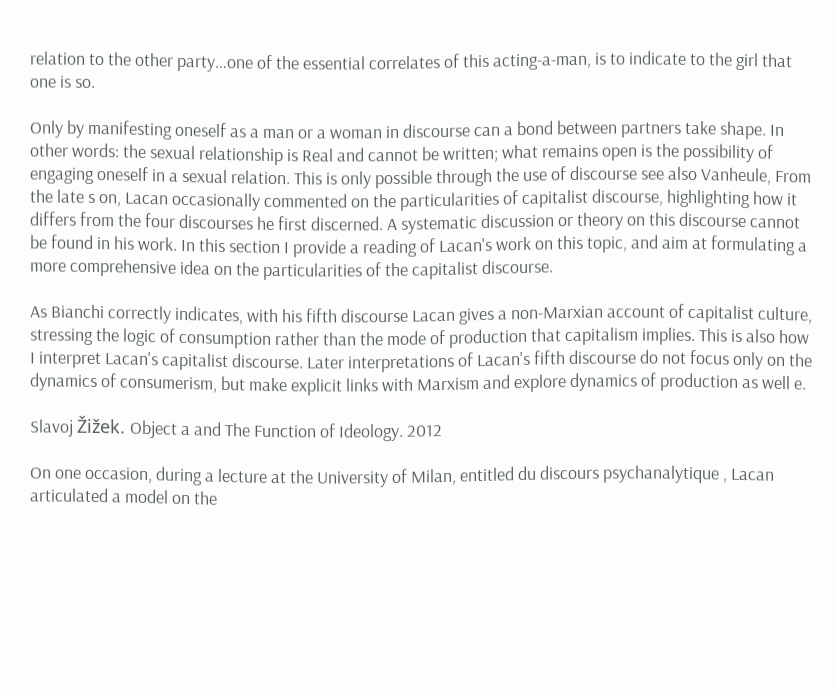relation to the other party…one of the essential correlates of this acting-a-man, is to indicate to the girl that one is so.

Only by manifesting oneself as a man or a woman in discourse can a bond between partners take shape. In other words: the sexual relationship is Real and cannot be written; what remains open is the possibility of engaging oneself in a sexual relation. This is only possible through the use of discourse see also Vanheule, From the late s on, Lacan occasionally commented on the particularities of capitalist discourse, highlighting how it differs from the four discourses he first discerned. A systematic discussion or theory on this discourse cannot be found in his work. In this section I provide a reading of Lacan's work on this topic, and aim at formulating a more comprehensive idea on the particularities of the capitalist discourse.

As Bianchi correctly indicates, with his fifth discourse Lacan gives a non-Marxian account of capitalist culture, stressing the logic of consumption rather than the mode of production that capitalism implies. This is also how I interpret Lacan's capitalist discourse. Later interpretations of Lacan's fifth discourse do not focus only on the dynamics of consumerism, but make explicit links with Marxism and explore dynamics of production as well e.

Slavoj Žižek. Object a and The Function of Ideology. 2012

On one occasion, during a lecture at the University of Milan, entitled du discours psychanalytique , Lacan articulated a model on the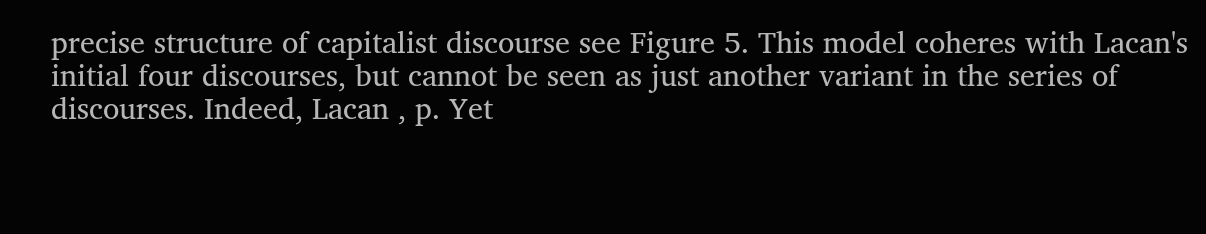precise structure of capitalist discourse see Figure 5. This model coheres with Lacan's initial four discourses, but cannot be seen as just another variant in the series of discourses. Indeed, Lacan , p. Yet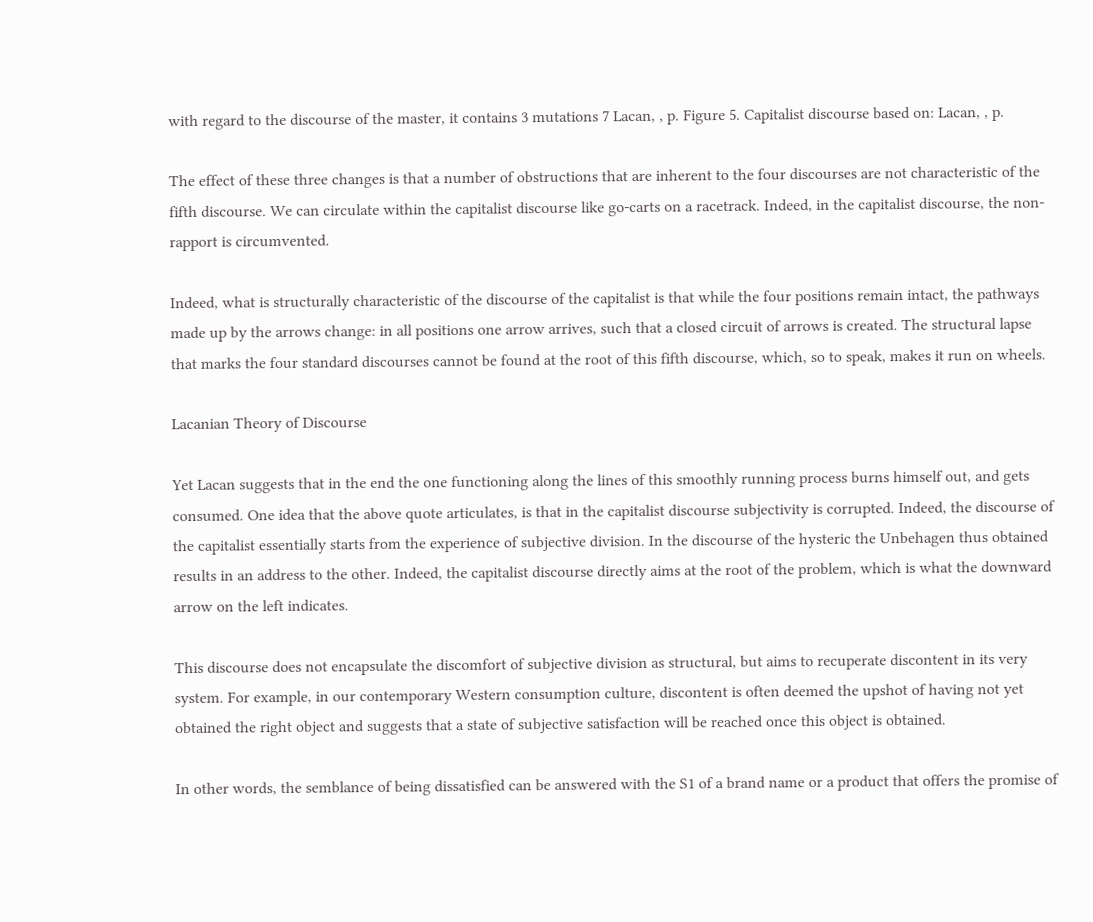with regard to the discourse of the master, it contains 3 mutations 7 Lacan, , p. Figure 5. Capitalist discourse based on: Lacan, , p.

The effect of these three changes is that a number of obstructions that are inherent to the four discourses are not characteristic of the fifth discourse. We can circulate within the capitalist discourse like go-carts on a racetrack. Indeed, in the capitalist discourse, the non-rapport is circumvented.

Indeed, what is structurally characteristic of the discourse of the capitalist is that while the four positions remain intact, the pathways made up by the arrows change: in all positions one arrow arrives, such that a closed circuit of arrows is created. The structural lapse that marks the four standard discourses cannot be found at the root of this fifth discourse, which, so to speak, makes it run on wheels.

Lacanian Theory of Discourse

Yet Lacan suggests that in the end the one functioning along the lines of this smoothly running process burns himself out, and gets consumed. One idea that the above quote articulates, is that in the capitalist discourse subjectivity is corrupted. Indeed, the discourse of the capitalist essentially starts from the experience of subjective division. In the discourse of the hysteric the Unbehagen thus obtained results in an address to the other. Indeed, the capitalist discourse directly aims at the root of the problem, which is what the downward arrow on the left indicates.

This discourse does not encapsulate the discomfort of subjective division as structural, but aims to recuperate discontent in its very system. For example, in our contemporary Western consumption culture, discontent is often deemed the upshot of having not yet obtained the right object and suggests that a state of subjective satisfaction will be reached once this object is obtained.

In other words, the semblance of being dissatisfied can be answered with the S1 of a brand name or a product that offers the promise of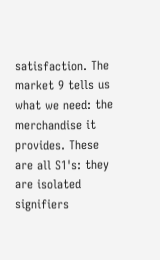satisfaction. The market 9 tells us what we need: the merchandise it provides. These are all S1's: they are isolated signifiers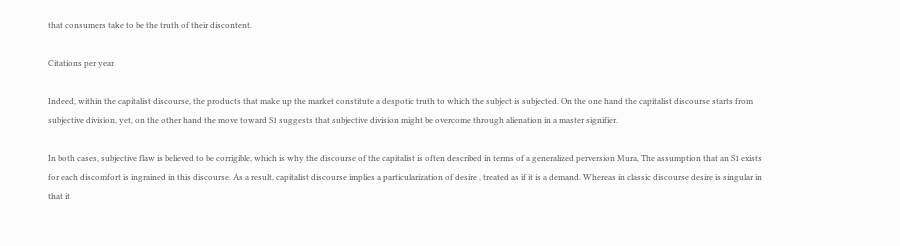that consumers take to be the truth of their discontent.

Citations per year

Indeed, within the capitalist discourse, the products that make up the market constitute a despotic truth to which the subject is subjected. On the one hand the capitalist discourse starts from subjective division, yet, on the other hand the move toward S1 suggests that subjective division might be overcome through alienation in a master signifier.

In both cases, subjective flaw is believed to be corrigible, which is why the discourse of the capitalist is often described in terms of a generalized perversion Mura, The assumption that an S1 exists for each discomfort is ingrained in this discourse. As a result, capitalist discourse implies a particularization of desire , treated as if it is a demand. Whereas in classic discourse desire is singular in that it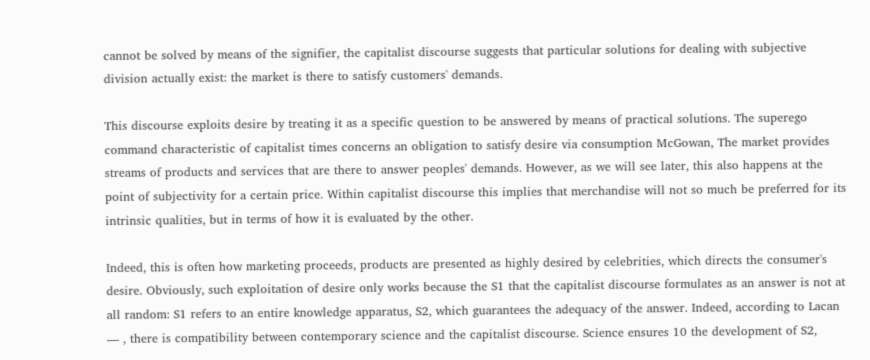cannot be solved by means of the signifier, the capitalist discourse suggests that particular solutions for dealing with subjective division actually exist: the market is there to satisfy customers' demands.

This discourse exploits desire by treating it as a specific question to be answered by means of practical solutions. The superego command characteristic of capitalist times concerns an obligation to satisfy desire via consumption McGowan, The market provides streams of products and services that are there to answer peoples' demands. However, as we will see later, this also happens at the point of subjectivity for a certain price. Within capitalist discourse this implies that merchandise will not so much be preferred for its intrinsic qualities, but in terms of how it is evaluated by the other.

Indeed, this is often how marketing proceeds, products are presented as highly desired by celebrities, which directs the consumer's desire. Obviously, such exploitation of desire only works because the S1 that the capitalist discourse formulates as an answer is not at all random: S1 refers to an entire knowledge apparatus, S2, which guarantees the adequacy of the answer. Indeed, according to Lacan — , there is compatibility between contemporary science and the capitalist discourse. Science ensures 10 the development of S2,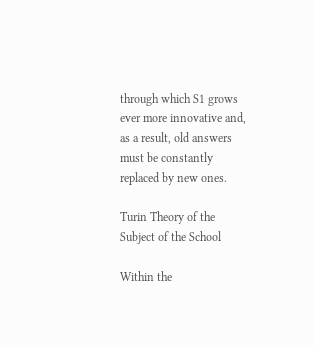through which S1 grows ever more innovative and, as a result, old answers must be constantly replaced by new ones.

Turin Theory of the Subject of the School

Within the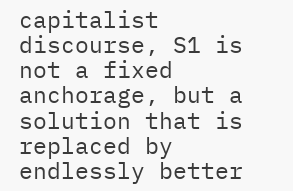capitalist discourse, S1 is not a fixed anchorage, but a solution that is replaced by endlessly better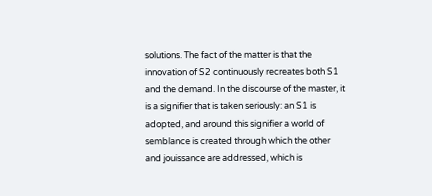solutions. The fact of the matter is that the innovation of S2 continuously recreates both S1 and the demand. In the discourse of the master, it is a signifier that is taken seriously: an S1 is adopted, and around this signifier a world of semblance is created through which the other and jouissance are addressed, which is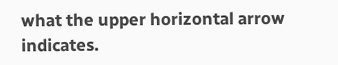what the upper horizontal arrow indicates.